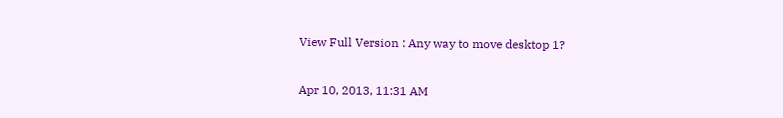View Full Version : Any way to move desktop 1?

Apr 10, 2013, 11:31 AM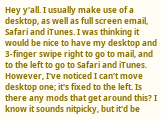Hey y'all. I usually make use of a desktop, as well as full screen email, Safari and iTunes. I was thinking it would be nice to have my desktop and 3-finger swipe right to go to mail, and to the left to go to Safari and iTunes. However, I've noticed I can't move desktop one; it's fixed to the left. Is there any mods that get around this? I know it sounds nitpicky, but it'd be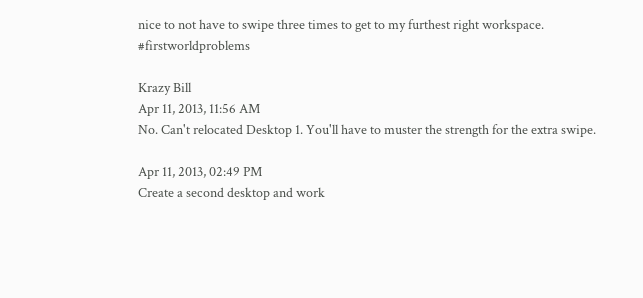nice to not have to swipe three times to get to my furthest right workspace. #firstworldproblems

Krazy Bill
Apr 11, 2013, 11:56 AM
No. Can't relocated Desktop 1. You'll have to muster the strength for the extra swipe.

Apr 11, 2013, 02:49 PM
Create a second desktop and work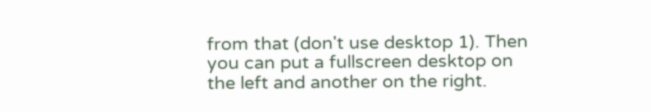from that (don't use desktop 1). Then you can put a fullscreen desktop on the left and another on the right.